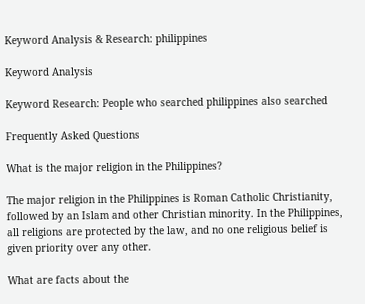Keyword Analysis & Research: philippines

Keyword Analysis

Keyword Research: People who searched philippines also searched

Frequently Asked Questions

What is the major religion in the Philippines?

The major religion in the Philippines is Roman Catholic Christianity, followed by an Islam and other Christian minority. In the Philippines, all religions are protected by the law, and no one religious belief is given priority over any other.

What are facts about the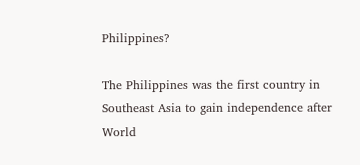Philippines?

The Philippines was the first country in Southeast Asia to gain independence after World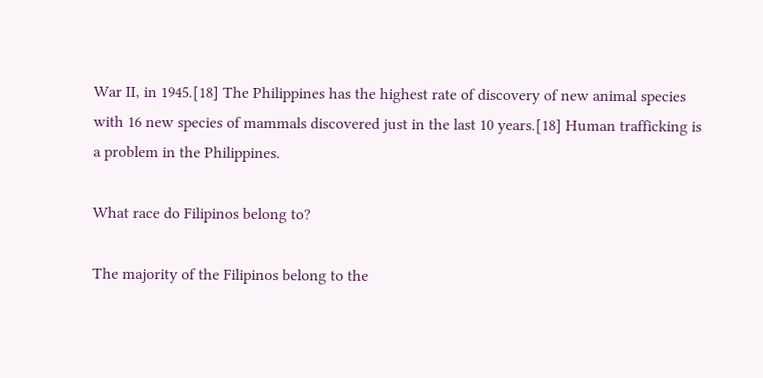War II, in 1945.[18] The Philippines has the highest rate of discovery of new animal species with 16 new species of mammals discovered just in the last 10 years.[18] Human trafficking is a problem in the Philippines.

What race do Filipinos belong to?

The majority of the Filipinos belong to the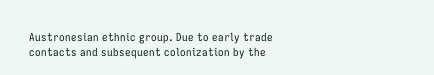Austronesian ethnic group. Due to early trade contacts and subsequent colonization by the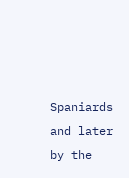Spaniards and later by the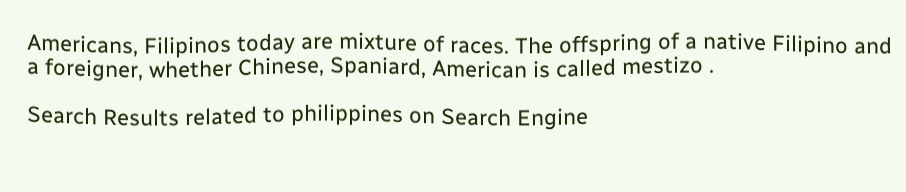Americans, Filipinos today are mixture of races. The offspring of a native Filipino and a foreigner, whether Chinese, Spaniard, American is called mestizo .

Search Results related to philippines on Search Engine